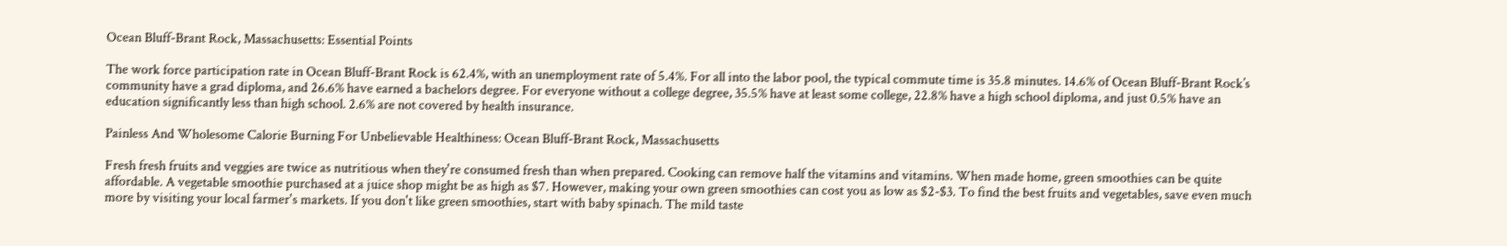Ocean Bluff-Brant Rock, Massachusetts: Essential Points

The work force participation rate in Ocean Bluff-Brant Rock is 62.4%, with an unemployment rate of 5.4%. For all into the labor pool, the typical commute time is 35.8 minutes. 14.6% of Ocean Bluff-Brant Rock’s community have a grad diploma, and 26.6% have earned a bachelors degree. For everyone without a college degree, 35.5% have at least some college, 22.8% have a high school diploma, and just 0.5% have an education significantly less than high school. 2.6% are not covered by health insurance.

Painless And Wholesome Calorie Burning For Unbelievable Healthiness: Ocean Bluff-Brant Rock, Massachusetts

Fresh fresh fruits and veggies are twice as nutritious when they're consumed fresh than when prepared. Cooking can remove half the vitamins and vitamins. When made home, green smoothies can be quite affordable. A vegetable smoothie purchased at a juice shop might be as high as $7. However, making your own green smoothies can cost you as low as $2-$3. To find the best fruits and vegetables, save even much more by visiting your local farmer's markets. If you don't like green smoothies, start with baby spinach. The mild taste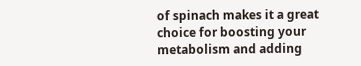of spinach makes it a great choice for boosting your metabolism and adding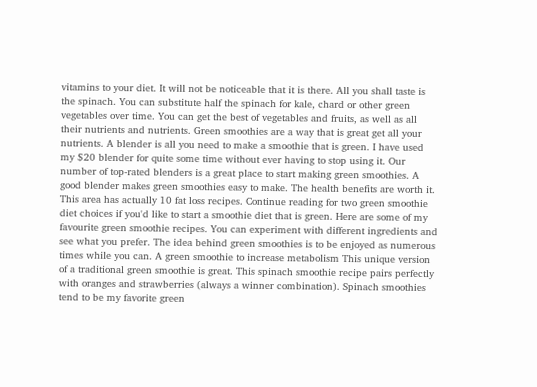vitamins to your diet. It will not be noticeable that it is there. All you shall taste is the spinach. You can substitute half the spinach for kale, chard or other green vegetables over time. You can get the best of vegetables and fruits, as well as all their nutrients and nutrients. Green smoothies are a way that is great get all your nutrients. A blender is all you need to make a smoothie that is green. I have used my $20 blender for quite some time without ever having to stop using it. Our number of top-rated blenders is a great place to start making green smoothies. A good blender makes green smoothies easy to make. The health benefits are worth it. This area has actually 10 fat loss recipes. Continue reading for two green smoothie diet choices if you'd like to start a smoothie diet that is green. Here are some of my favourite green smoothie recipes. You can experiment with different ingredients and see what you prefer. The idea behind green smoothies is to be enjoyed as numerous times while you can. A green smoothie to increase metabolism This unique version of a traditional green smoothie is great. This spinach smoothie recipe pairs perfectly with oranges and strawberries (always a winner combination). Spinach smoothies tend to be my favorite green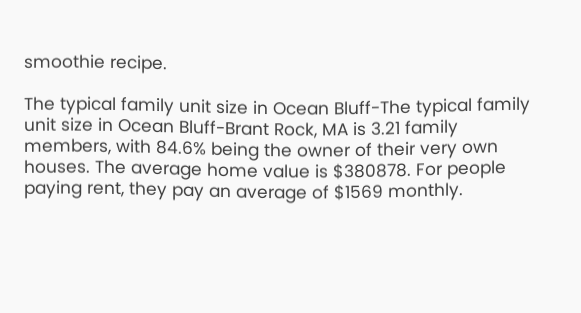smoothie recipe.

The typical family unit size in Ocean Bluff-The typical family unit size in Ocean Bluff-Brant Rock, MA is 3.21 family members, with 84.6% being the owner of their very own houses. The average home value is $380878. For people paying rent, they pay an average of $1569 monthly.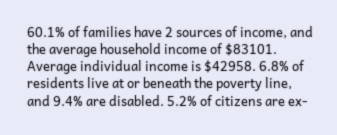60.1% of families have 2 sources of income, and the average household income of $83101. Average individual income is $42958. 6.8% of residents live at or beneath the poverty line, and 9.4% are disabled. 5.2% of citizens are ex-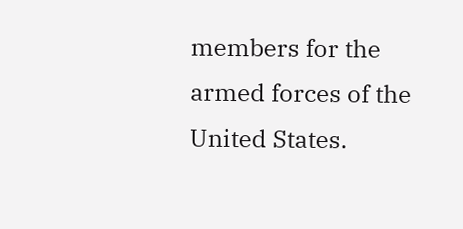members for the armed forces of the United States.